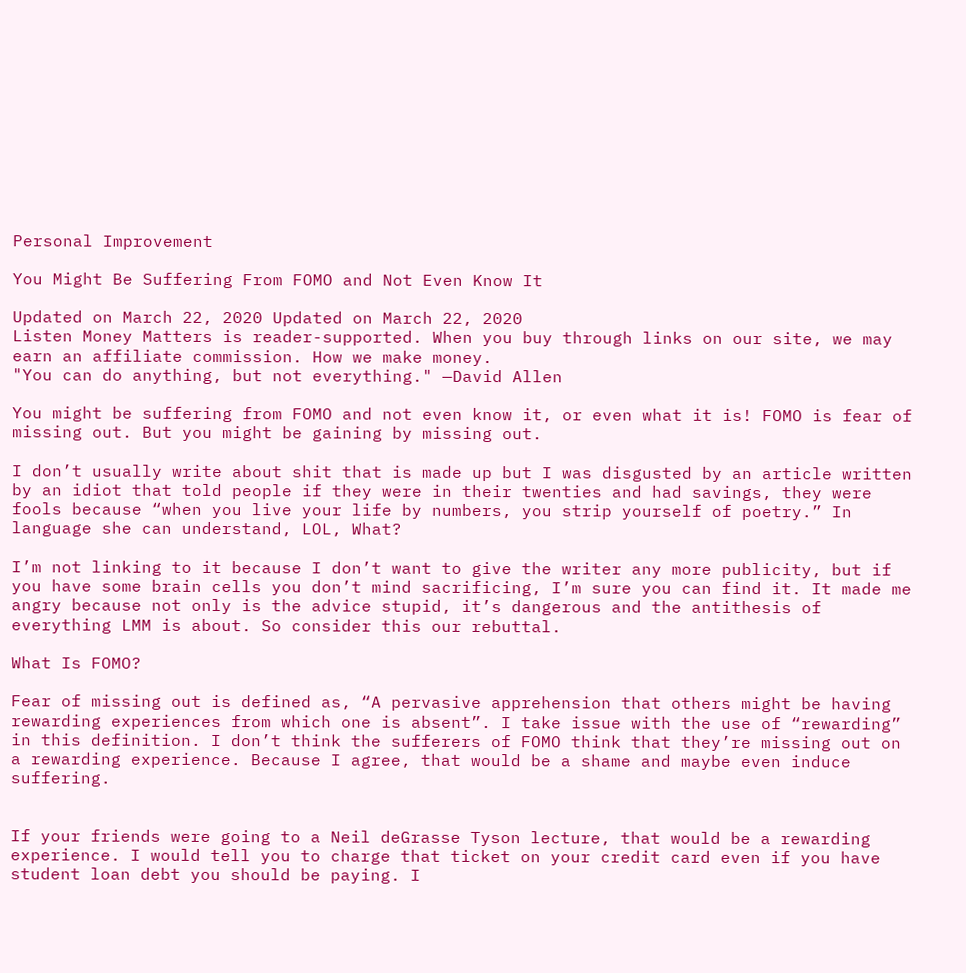Personal Improvement

You Might Be Suffering From FOMO and Not Even Know It

Updated on March 22, 2020 Updated on March 22, 2020
Listen Money Matters is reader-supported. When you buy through links on our site, we may earn an affiliate commission. How we make money.
"You can do anything, but not everything." —David Allen

You might be suffering from FOMO and not even know it, or even what it is! FOMO is fear of missing out. But you might be gaining by missing out.

I don’t usually write about shit that is made up but I was disgusted by an article written by an idiot that told people if they were in their twenties and had savings, they were fools because “when you live your life by numbers, you strip yourself of poetry.” In language she can understand, LOL, What?

I’m not linking to it because I don’t want to give the writer any more publicity, but if you have some brain cells you don’t mind sacrificing, I’m sure you can find it. It made me angry because not only is the advice stupid, it’s dangerous and the antithesis of everything LMM is about. So consider this our rebuttal.

What Is FOMO?

Fear of missing out is defined as, “A pervasive apprehension that others might be having rewarding experiences from which one is absent”. I take issue with the use of “rewarding” in this definition. I don’t think the sufferers of FOMO think that they’re missing out on a rewarding experience. Because I agree, that would be a shame and maybe even induce suffering.


If your friends were going to a Neil deGrasse Tyson lecture, that would be a rewarding experience. I would tell you to charge that ticket on your credit card even if you have student loan debt you should be paying. I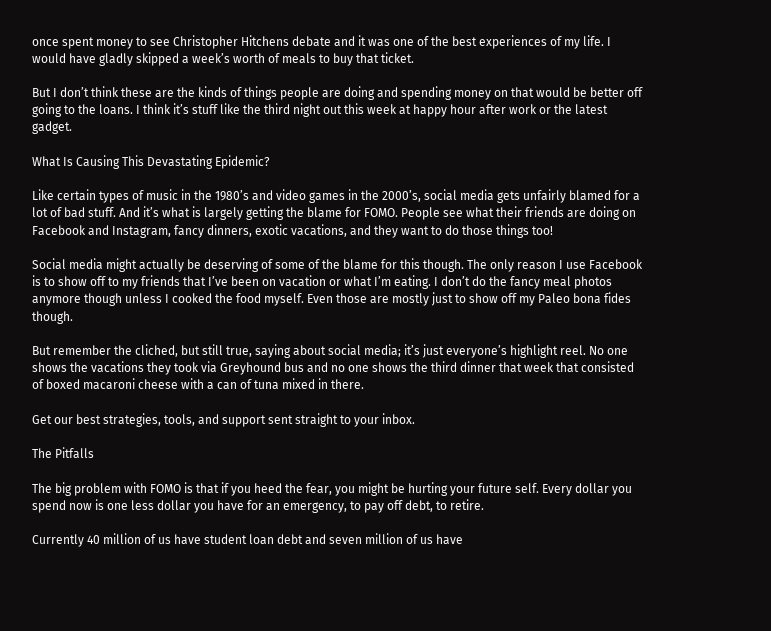once spent money to see Christopher Hitchens debate and it was one of the best experiences of my life. I would have gladly skipped a week’s worth of meals to buy that ticket.

But I don’t think these are the kinds of things people are doing and spending money on that would be better off going to the loans. I think it’s stuff like the third night out this week at happy hour after work or the latest gadget.

What Is Causing This Devastating Epidemic?

Like certain types of music in the 1980’s and video games in the 2000’s, social media gets unfairly blamed for a lot of bad stuff. And it’s what is largely getting the blame for FOMO. People see what their friends are doing on Facebook and Instagram, fancy dinners, exotic vacations, and they want to do those things too!

Social media might actually be deserving of some of the blame for this though. The only reason I use Facebook is to show off to my friends that I’ve been on vacation or what I’m eating. I don’t do the fancy meal photos anymore though unless I cooked the food myself. Even those are mostly just to show off my Paleo bona fides though.

But remember the cliched, but still true, saying about social media; it’s just everyone’s highlight reel. No one shows the vacations they took via Greyhound bus and no one shows the third dinner that week that consisted of boxed macaroni cheese with a can of tuna mixed in there.

Get our best strategies, tools, and support sent straight to your inbox.

The Pitfalls

The big problem with FOMO is that if you heed the fear, you might be hurting your future self. Every dollar you spend now is one less dollar you have for an emergency, to pay off debt, to retire.

Currently 40 million of us have student loan debt and seven million of us have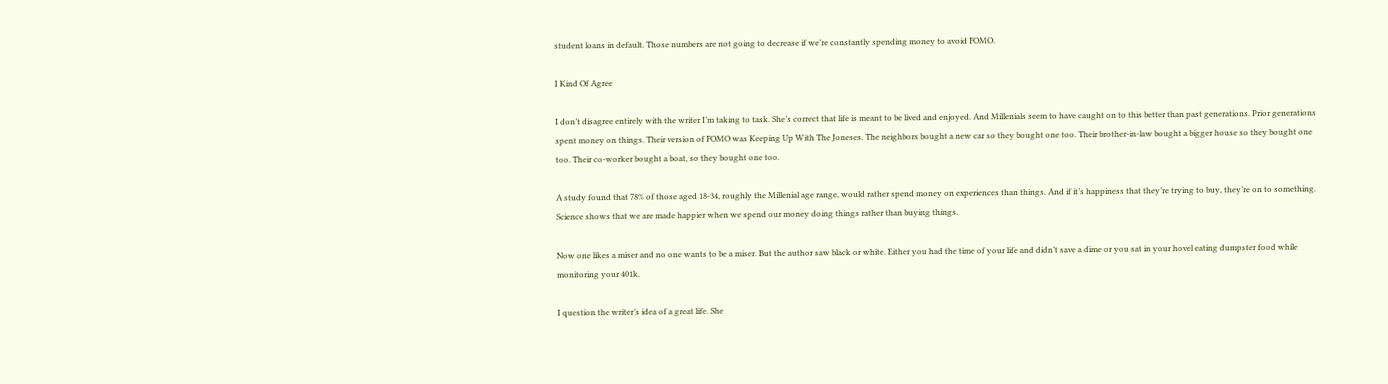student loans in default. Those numbers are not going to decrease if we’re constantly spending money to avoid FOMO.

I Kind Of Agree

I don’t disagree entirely with the writer I’m taking to task. She’s correct that life is meant to be lived and enjoyed. And Millenials seem to have caught on to this better than past generations. Prior generations spent money on things. Their version of FOMO was Keeping Up With The Joneses. The neighbors bought a new car so they bought one too. Their brother-in-law bought a bigger house so they bought one too. Their co-worker bought a boat, so they bought one too.

A study found that 78% of those aged 18-34, roughly the Millenial age range, would rather spend money on experiences than things. And if it’s happiness that they’re trying to buy, they’re on to something. Science shows that we are made happier when we spend our money doing things rather than buying things.

Now one likes a miser and no one wants to be a miser. But the author saw black or white. Either you had the time of your life and didn’t save a dime or you sat in your hovel eating dumpster food while monitoring your 401k.

I question the writer’s idea of a great life. She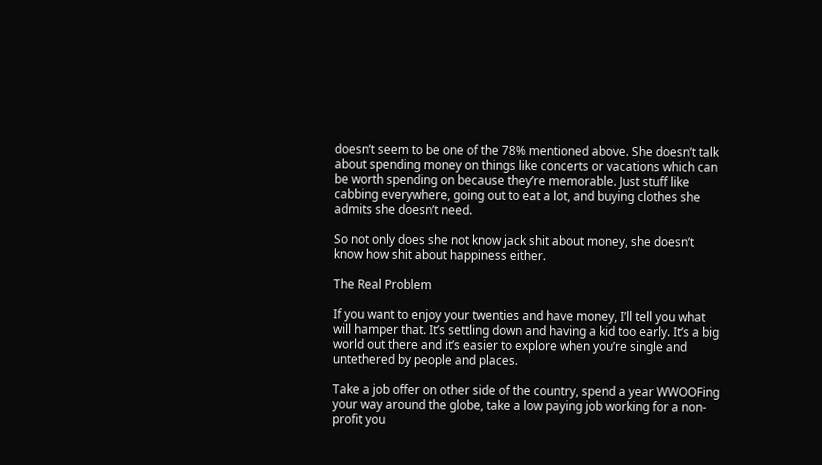doesn’t seem to be one of the 78% mentioned above. She doesn’t talk about spending money on things like concerts or vacations which can be worth spending on because they’re memorable. Just stuff like cabbing everywhere, going out to eat a lot, and buying clothes she admits she doesn’t need.

So not only does she not know jack shit about money, she doesn’t know how shit about happiness either.

The Real Problem

If you want to enjoy your twenties and have money, I’ll tell you what will hamper that. It’s settling down and having a kid too early. It’s a big world out there and it’s easier to explore when you’re single and untethered by people and places.

Take a job offer on other side of the country, spend a year WWOOFing your way around the globe, take a low paying job working for a non-profit you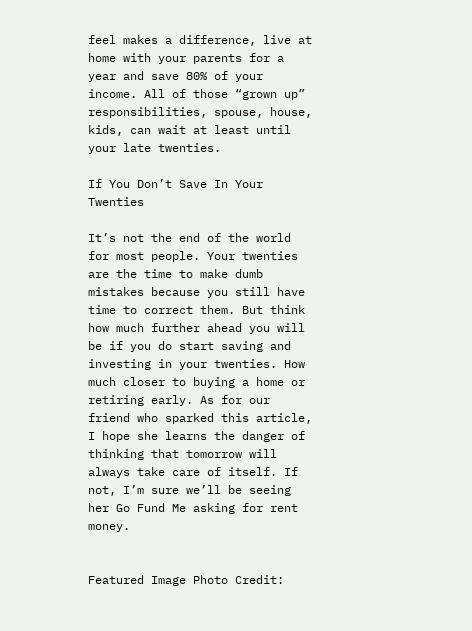feel makes a difference, live at home with your parents for a year and save 80% of your income. All of those “grown up” responsibilities, spouse, house, kids, can wait at least until your late twenties.

If You Don’t Save In Your Twenties

It’s not the end of the world for most people. Your twenties are the time to make dumb mistakes because you still have time to correct them. But think how much further ahead you will be if you do start saving and investing in your twenties. How much closer to buying a home or retiring early. As for our friend who sparked this article, I hope she learns the danger of thinking that tomorrow will always take care of itself. If not, I’m sure we’ll be seeing her Go Fund Me asking for rent money.


Featured Image Photo Credit: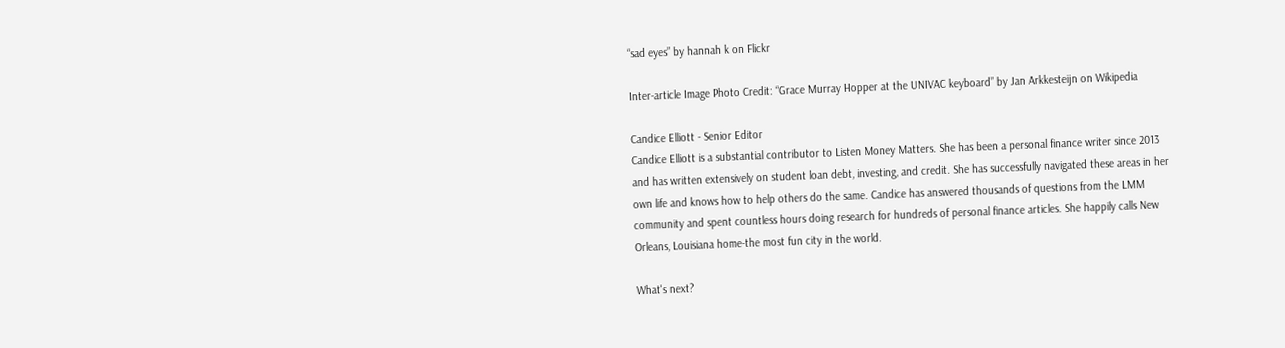“sad eyes” by hannah k on Flickr

Inter-article Image Photo Credit: “Grace Murray Hopper at the UNIVAC keyboard” by Jan Arkkesteijn on Wikipedia

Candice Elliott - Senior Editor
Candice Elliott is a substantial contributor to Listen Money Matters. She has been a personal finance writer since 2013 and has written extensively on student loan debt, investing, and credit. She has successfully navigated these areas in her own life and knows how to help others do the same. Candice has answered thousands of questions from the LMM community and spent countless hours doing research for hundreds of personal finance articles. She happily calls New Orleans, Louisiana home-the most fun city in the world.

What's next?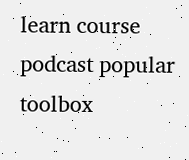learn course podcast popular toolbox